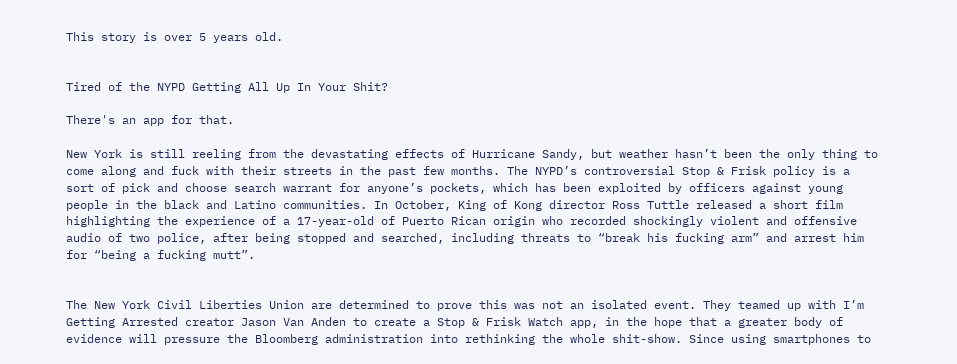This story is over 5 years old.


Tired of the NYPD Getting All Up In Your Shit?

There's an app for that.

New York is still reeling from the devastating effects of Hurricane Sandy, but weather hasn’t been the only thing to come along and fuck with their streets in the past few months. The NYPD’s controversial Stop & Frisk policy is a sort of pick and choose search warrant for anyone’s pockets, which has been exploited by officers against young people in the black and Latino communities. In October, King of Kong director Ross Tuttle released a short film highlighting the experience of a 17-year-old of Puerto Rican origin who recorded shockingly violent and offensive audio of two police, after being stopped and searched, including threats to “break his fucking arm” and arrest him for “being a fucking mutt”.


The New York Civil Liberties Union are determined to prove this was not an isolated event. They teamed up with I’m Getting Arrested creator Jason Van Anden to create a Stop & Frisk Watch app, in the hope that a greater body of evidence will pressure the Bloomberg administration into rethinking the whole shit-show. Since using smartphones to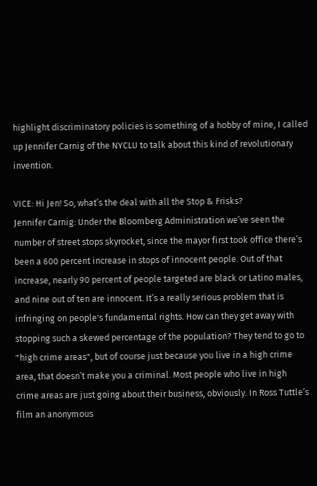highlight discriminatory policies is something of a hobby of mine, I called up Jennifer Carnig of the NYCLU to talk about this kind of revolutionary invention.

VICE: Hi Jen! So, what’s the deal with all the Stop & Frisks?
Jennifer Carnig: Under the Bloomberg Administration we’ve seen the number of street stops skyrocket, since the mayor first took office there’s been a 600 percent increase in stops of innocent people. Out of that increase, nearly 90 percent of people targeted are black or Latino males, and nine out of ten are innocent. It’s a really serious problem that is infringing on people's fundamental rights. How can they get away with stopping such a skewed percentage of the population? They tend to go to "high crime areas", but of course just because you live in a high crime area, that doesn’t make you a criminal. Most people who live in high crime areas are just going about their business, obviously. In Ross Tuttle’s film an anonymous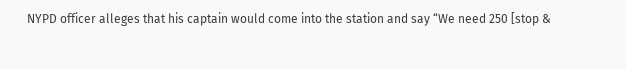NYPD officer alleges that his captain would come into the station and say “We need 250 [stop &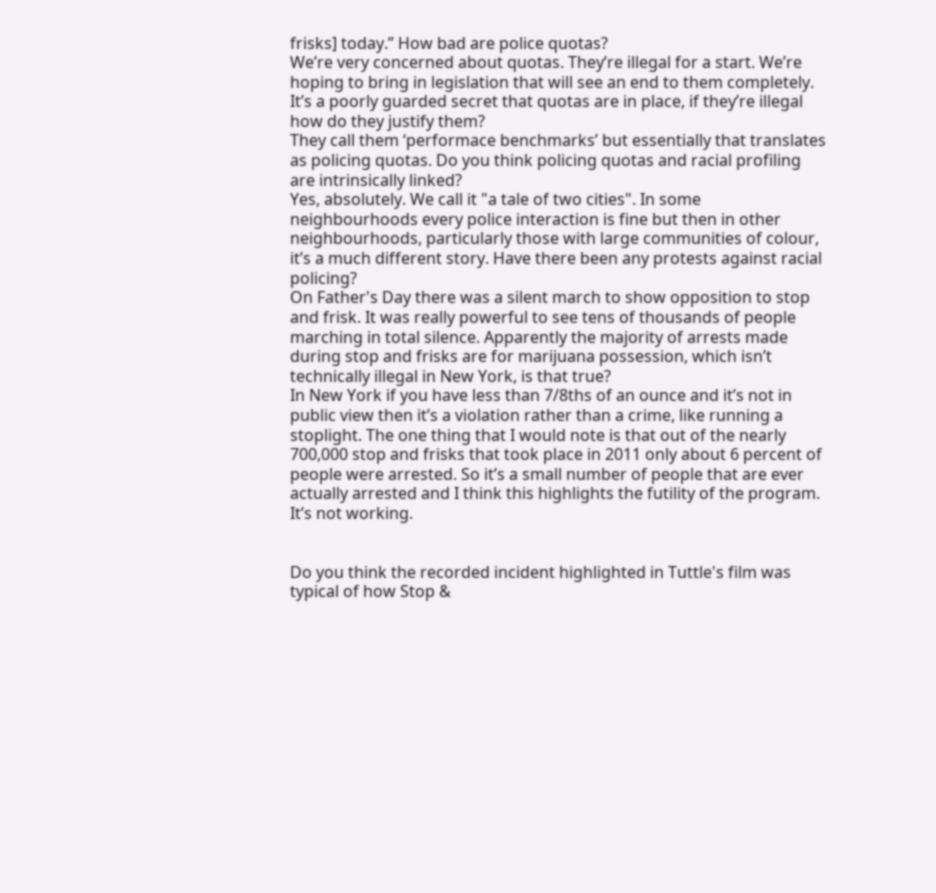frisks] today.” How bad are police quotas?
We’re very concerned about quotas. They’re illegal for a start. We’re hoping to bring in legislation that will see an end to them completely. It’s a poorly guarded secret that quotas are in place, if they’re illegal how do they justify them?
They call them ‘performace benchmarks’ but essentially that translates as policing quotas. Do you think policing quotas and racial profiling are intrinsically linked?
Yes, absolutely. We call it "a tale of two cities". In some neighbourhoods every police interaction is fine but then in other neighbourhoods, particularly those with large communities of colour, it’s a much different story. Have there been any protests against racial policing?
On Father's Day there was a silent march to show opposition to stop and frisk. It was really powerful to see tens of thousands of people marching in total silence. Apparently the majority of arrests made during stop and frisks are for marijuana possession, which isn’t technically illegal in New York, is that true?
In New York if you have less than 7/8ths of an ounce and it’s not in public view then it’s a violation rather than a crime, like running a stoplight. The one thing that I would note is that out of the nearly 700,000 stop and frisks that took place in 2011 only about 6 percent of people were arrested. So it’s a small number of people that are ever actually arrested and I think this highlights the futility of the program. It’s not working.


Do you think the recorded incident highlighted in Tuttle's film was typical of how Stop &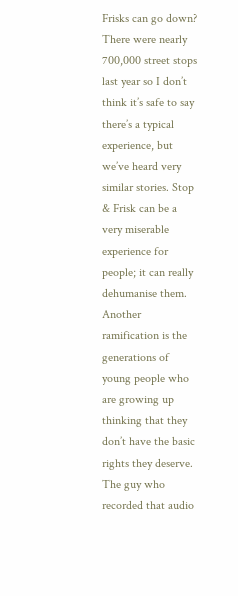Frisks can go down?
There were nearly 700,000 street stops last year so I don’t think it’s safe to say there’s a typical experience, but we’ve heard very similar stories. Stop & Frisk can be a very miserable experience for people; it can really dehumanise them. Another ramification is the generations of young people who are growing up thinking that they don’t have the basic rights they deserve. The guy who recorded that audio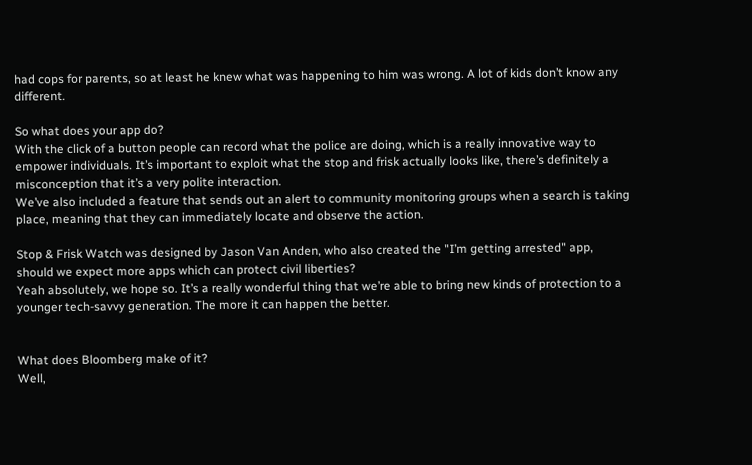had cops for parents, so at least he knew what was happening to him was wrong. A lot of kids don’t know any different.

So what does your app do?
With the click of a button people can record what the police are doing, which is a really innovative way to empower individuals. It’s important to exploit what the stop and frisk actually looks like, there’s definitely a misconception that it’s a very polite interaction.
We’ve also included a feature that sends out an alert to community monitoring groups when a search is taking place, meaning that they can immediately locate and observe the action.

Stop & Frisk Watch was designed by Jason Van Anden, who also created the "I’m getting arrested" app, should we expect more apps which can protect civil liberties?
Yeah absolutely, we hope so. It’s a really wonderful thing that we’re able to bring new kinds of protection to a younger tech-savvy generation. The more it can happen the better.


What does Bloomberg make of it?
Well,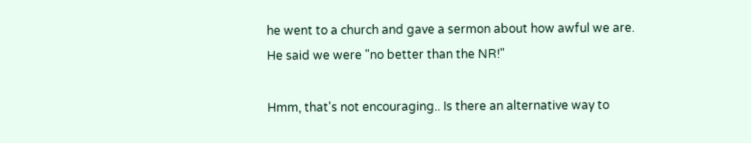he went to a church and gave a sermon about how awful we are. He said we were "no better than the NR!"

Hmm, that's not encouraging.. Is there an alternative way to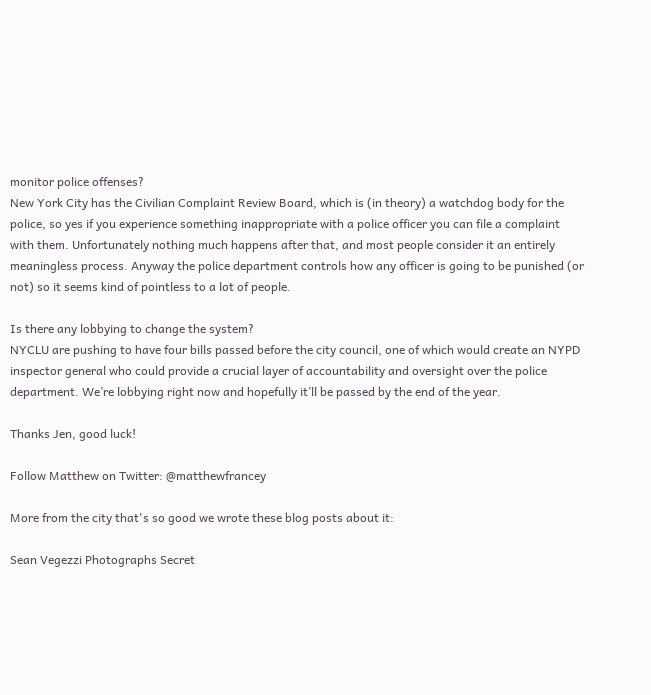monitor police offenses?
New York City has the Civilian Complaint Review Board, which is (in theory) a watchdog body for the police, so yes if you experience something inappropriate with a police officer you can file a complaint with them. Unfortunately nothing much happens after that, and most people consider it an entirely meaningless process. Anyway the police department controls how any officer is going to be punished (or not) so it seems kind of pointless to a lot of people.

Is there any lobbying to change the system?
NYCLU are pushing to have four bills passed before the city council, one of which would create an NYPD inspector general who could provide a crucial layer of accountability and oversight over the police department. We’re lobbying right now and hopefully it’ll be passed by the end of the year.

Thanks Jen, good luck!

Follow Matthew on Twitter: @matthewfrancey

More from the city that's so good we wrote these blog posts about it:

Sean Vegezzi Photographs Secret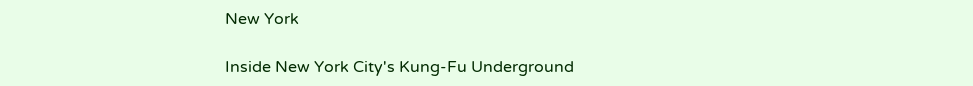New York

Inside New York City's Kung-Fu Underground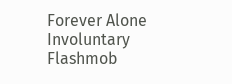Forever Alone Involuntary Flashmob